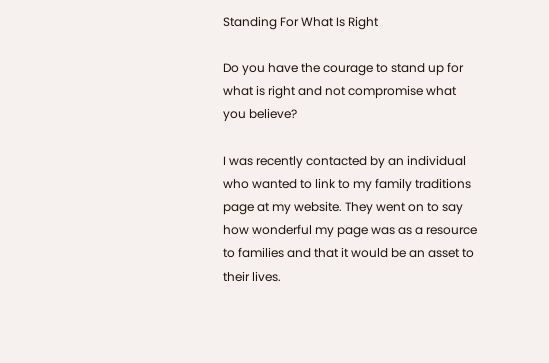Standing For What Is Right

Do you have the courage to stand up for what is right and not compromise what you believe?

I was recently contacted by an individual who wanted to link to my family traditions page at my website. They went on to say how wonderful my page was as a resource to families and that it would be an asset to their lives.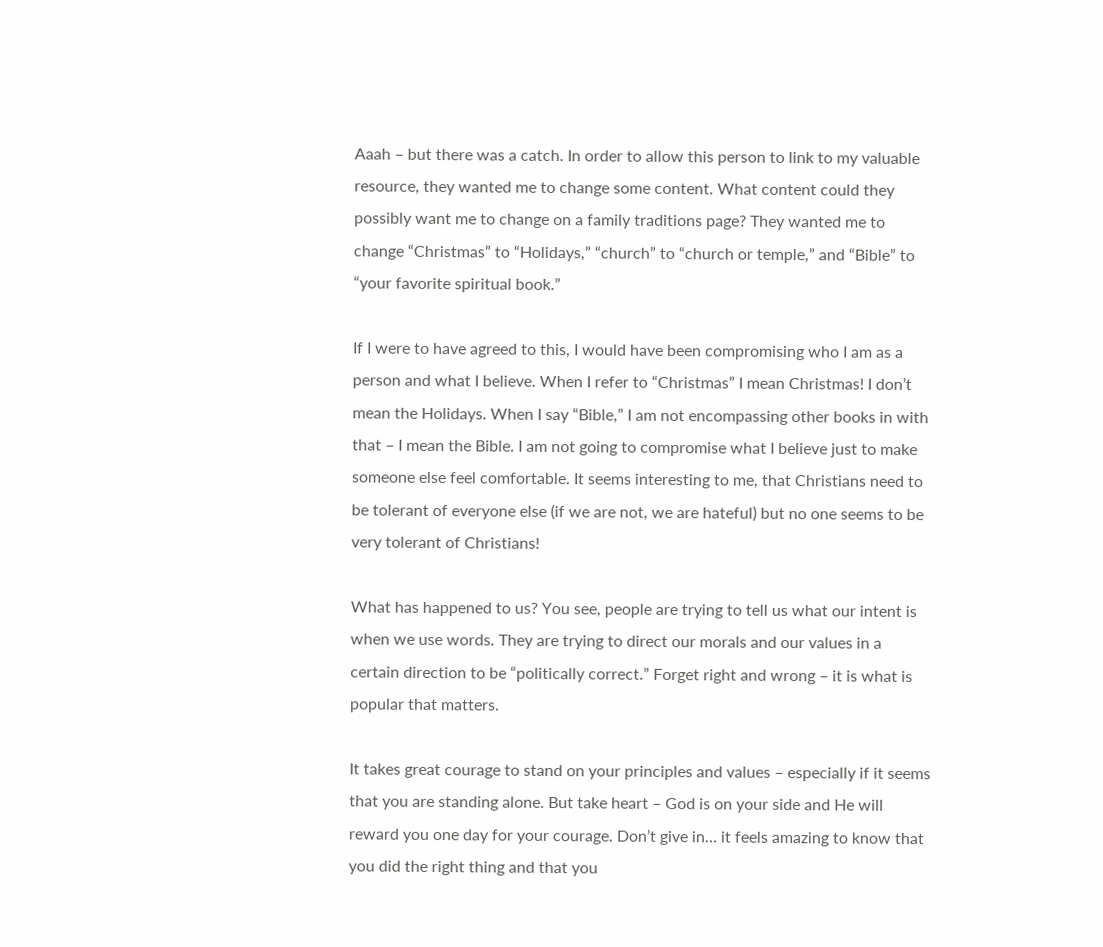Aaah – but there was a catch. In order to allow this person to link to my valuable resource, they wanted me to change some content. What content could they possibly want me to change on a family traditions page? They wanted me to change “Christmas” to “Holidays,” “church” to “church or temple,” and “Bible” to “your favorite spiritual book.”

If I were to have agreed to this, I would have been compromising who I am as a person and what I believe. When I refer to “Christmas” I mean Christmas! I don’t mean the Holidays. When I say “Bible,” I am not encompassing other books in with that – I mean the Bible. I am not going to compromise what I believe just to make someone else feel comfortable. It seems interesting to me, that Christians need to be tolerant of everyone else (if we are not, we are hateful) but no one seems to be very tolerant of Christians!

What has happened to us? You see, people are trying to tell us what our intent is when we use words. They are trying to direct our morals and our values in a certain direction to be “politically correct.” Forget right and wrong – it is what is popular that matters.

It takes great courage to stand on your principles and values – especially if it seems that you are standing alone. But take heart – God is on your side and He will reward you one day for your courage. Don’t give in… it feels amazing to know that you did the right thing and that you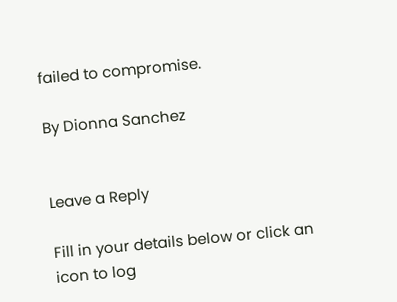failed to compromise.

By Dionna Sanchez


Leave a Reply

Fill in your details below or click an icon to log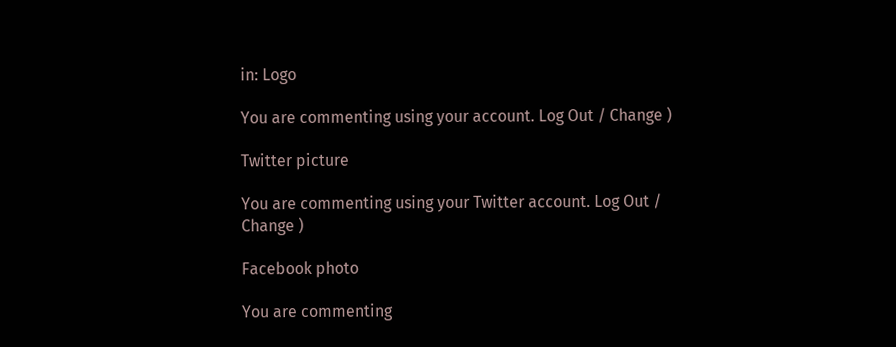in: Logo

You are commenting using your account. Log Out / Change )

Twitter picture

You are commenting using your Twitter account. Log Out / Change )

Facebook photo

You are commenting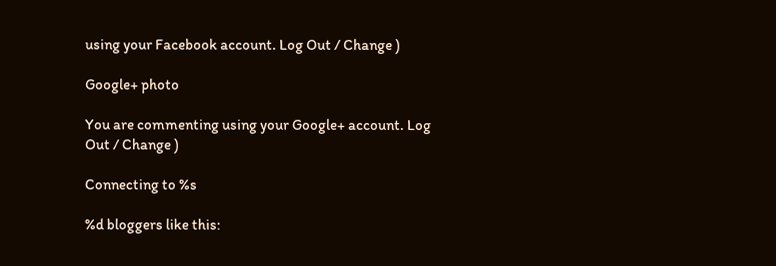using your Facebook account. Log Out / Change )

Google+ photo

You are commenting using your Google+ account. Log Out / Change )

Connecting to %s

%d bloggers like this: